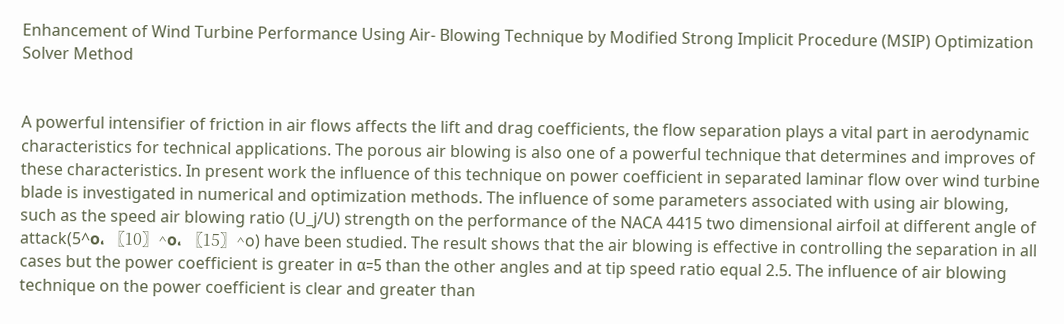Enhancement of Wind Turbine Performance Using Air- Blowing Technique by Modified Strong Implicit Procedure (MSIP) Optimization Solver Method


A powerful intensifier of friction in air flows affects the lift and drag coefficients, the flow separation plays a vital part in aerodynamic characteristics for technical applications. The porous air blowing is also one of a powerful technique that determines and improves of these characteristics. In present work the influence of this technique on power coefficient in separated laminar flow over wind turbine blade is investigated in numerical and optimization methods. The influence of some parameters associated with using air blowing, such as the speed air blowing ratio (U_j/U) strength on the performance of the NACA 4415 two dimensional airfoil at different angle of attack(5^o، 〖10〗^o، 〖15〗^o) have been studied. The result shows that the air blowing is effective in controlling the separation in all cases but the power coefficient is greater in α=5 than the other angles and at tip speed ratio equal 2.5. The influence of air blowing technique on the power coefficient is clear and greater than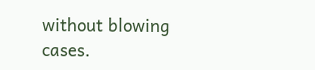without blowing cases.